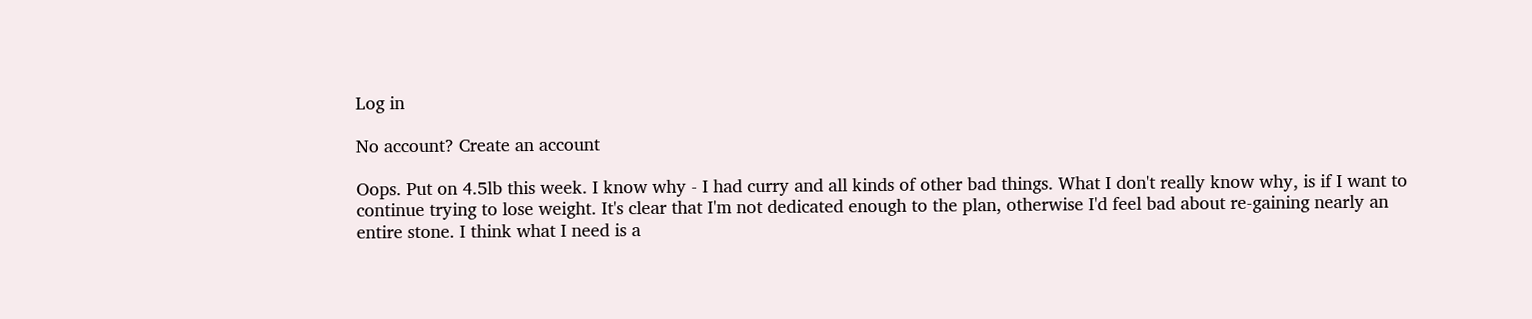Log in

No account? Create an account

Oops. Put on 4.5lb this week. I know why - I had curry and all kinds of other bad things. What I don't really know why, is if I want to continue trying to lose weight. It's clear that I'm not dedicated enough to the plan, otherwise I'd feel bad about re-gaining nearly an entire stone. I think what I need is a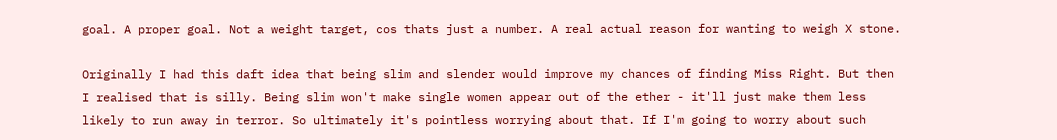goal. A proper goal. Not a weight target, cos thats just a number. A real actual reason for wanting to weigh X stone.

Originally I had this daft idea that being slim and slender would improve my chances of finding Miss Right. But then I realised that is silly. Being slim won't make single women appear out of the ether - it'll just make them less likely to run away in terror. So ultimately it's pointless worrying about that. If I'm going to worry about such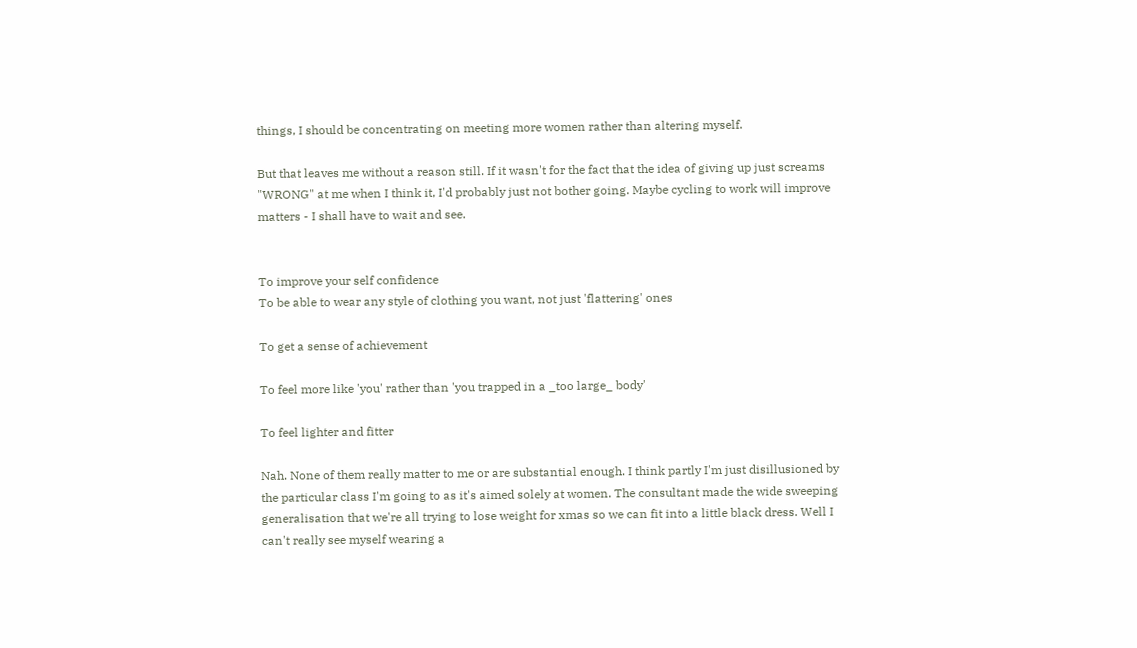things, I should be concentrating on meeting more women rather than altering myself.

But that leaves me without a reason still. If it wasn't for the fact that the idea of giving up just screams "WRONG" at me when I think it, I'd probably just not bother going. Maybe cycling to work will improve matters - I shall have to wait and see.


To improve your self confidence
To be able to wear any style of clothing you want, not just 'flattering' ones

To get a sense of achievement

To feel more like 'you' rather than 'you trapped in a _too large_ body'

To feel lighter and fitter

Nah. None of them really matter to me or are substantial enough. I think partly I'm just disillusioned by the particular class I'm going to as it's aimed solely at women. The consultant made the wide sweeping generalisation that we're all trying to lose weight for xmas so we can fit into a little black dress. Well I can't really see myself wearing a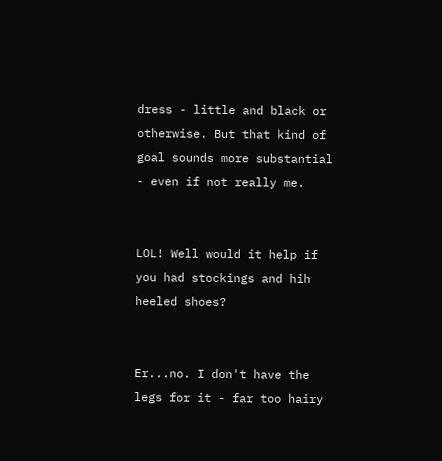dress - little and black or otherwise. But that kind of goal sounds more substantial - even if not really me.


LOL! Well would it help if you had stockings and hih heeled shoes?


Er...no. I don't have the legs for it - far too hairy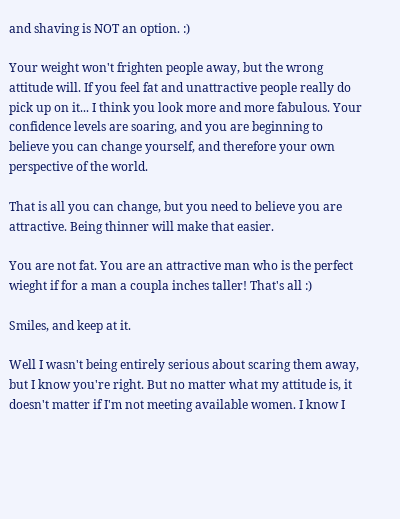and shaving is NOT an option. :)

Your weight won't frighten people away, but the wrong attitude will. If you feel fat and unattractive people really do pick up on it... I think you look more and more fabulous. Your confidence levels are soaring, and you are beginning to believe you can change yourself, and therefore your own perspective of the world.

That is all you can change, but you need to believe you are attractive. Being thinner will make that easier.

You are not fat. You are an attractive man who is the perfect wieght if for a man a coupla inches taller! That's all :)

Smiles, and keep at it.

Well I wasn't being entirely serious about scaring them away, but I know you're right. But no matter what my attitude is, it doesn't matter if I'm not meeting available women. I know I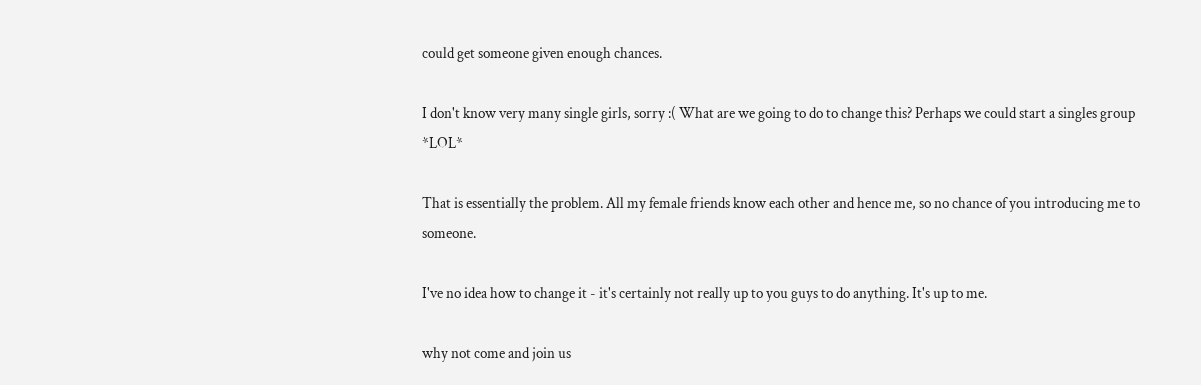could get someone given enough chances.

I don't know very many single girls, sorry :( What are we going to do to change this? Perhaps we could start a singles group *LOL*

That is essentially the problem. All my female friends know each other and hence me, so no chance of you introducing me to someone.

I've no idea how to change it - it's certainly not really up to you guys to do anything. It's up to me.

why not come and join us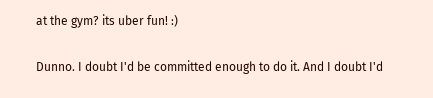at the gym? its uber fun! :)

Dunno. I doubt I'd be committed enough to do it. And I doubt I'd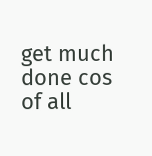get much done cos of all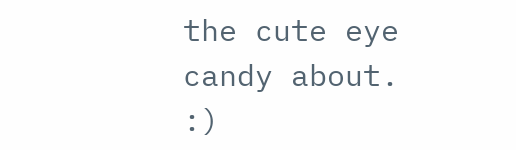the cute eye candy about. :)